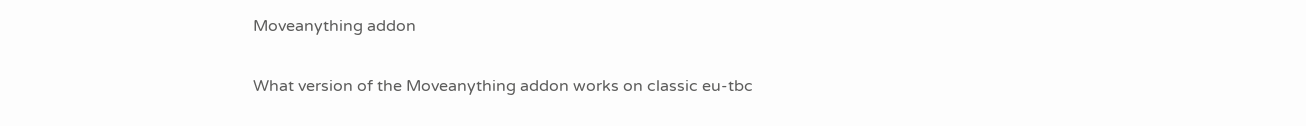Moveanything addon

What version of the Moveanything addon works on classic eu-tbc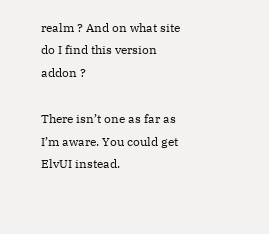realm ? And on what site do I find this version addon ?

There isn’t one as far as I’m aware. You could get ElvUI instead.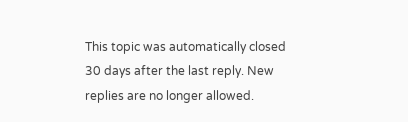This topic was automatically closed 30 days after the last reply. New replies are no longer allowed.